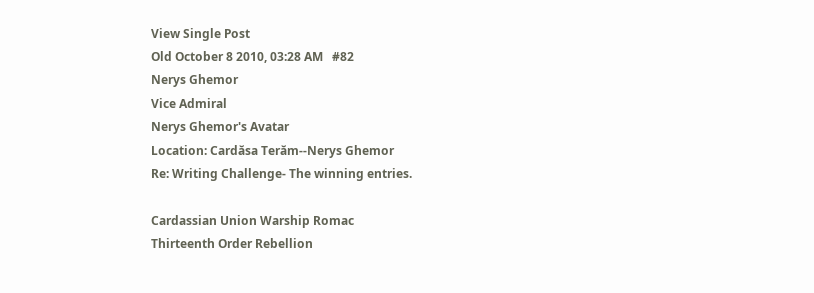View Single Post
Old October 8 2010, 03:28 AM   #82
Nerys Ghemor
Vice Admiral
Nerys Ghemor's Avatar
Location: Cardăsa Terăm--Nerys Ghemor
Re: Writing Challenge- The winning entries.

Cardassian Union Warship Romac
Thirteenth Order Rebellion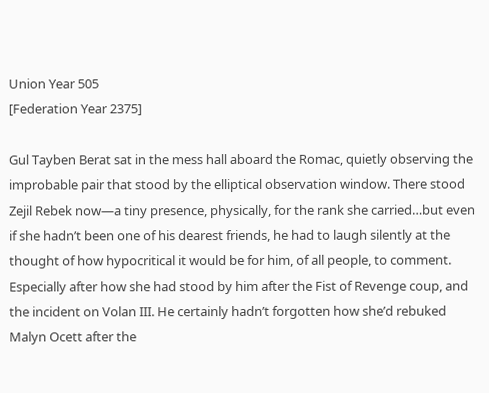Union Year 505
[Federation Year 2375]

Gul Tayben Berat sat in the mess hall aboard the Romac, quietly observing the improbable pair that stood by the elliptical observation window. There stood Zejil Rebek now—a tiny presence, physically, for the rank she carried…but even if she hadn’t been one of his dearest friends, he had to laugh silently at the thought of how hypocritical it would be for him, of all people, to comment. Especially after how she had stood by him after the Fist of Revenge coup, and the incident on Volan III. He certainly hadn’t forgotten how she’d rebuked Malyn Ocett after the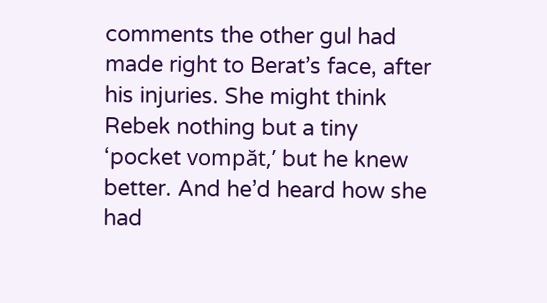comments the other gul had made right to Berat’s face, after his injuries. She might think Rebek nothing but a tiny ‘pocket vompăt,’ but he knew better. And he’d heard how she had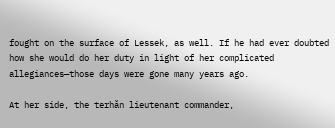fought on the surface of Lessek, as well. If he had ever doubted how she would do her duty in light of her complicated allegiances—those days were gone many years ago.

At her side, the terhăn lieutenant commander,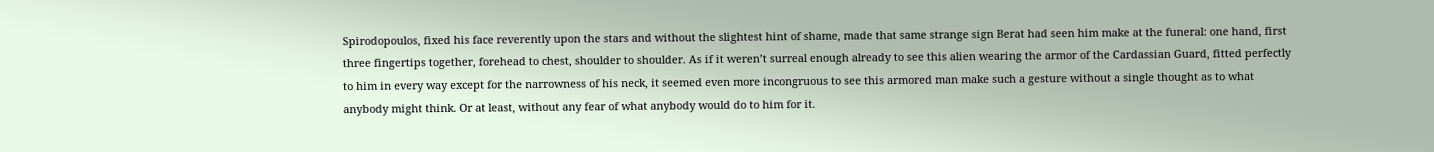Spirodopoulos, fixed his face reverently upon the stars and without the slightest hint of shame, made that same strange sign Berat had seen him make at the funeral: one hand, first three fingertips together, forehead to chest, shoulder to shoulder. As if it weren’t surreal enough already to see this alien wearing the armor of the Cardassian Guard, fitted perfectly to him in every way except for the narrowness of his neck, it seemed even more incongruous to see this armored man make such a gesture without a single thought as to what anybody might think. Or at least, without any fear of what anybody would do to him for it.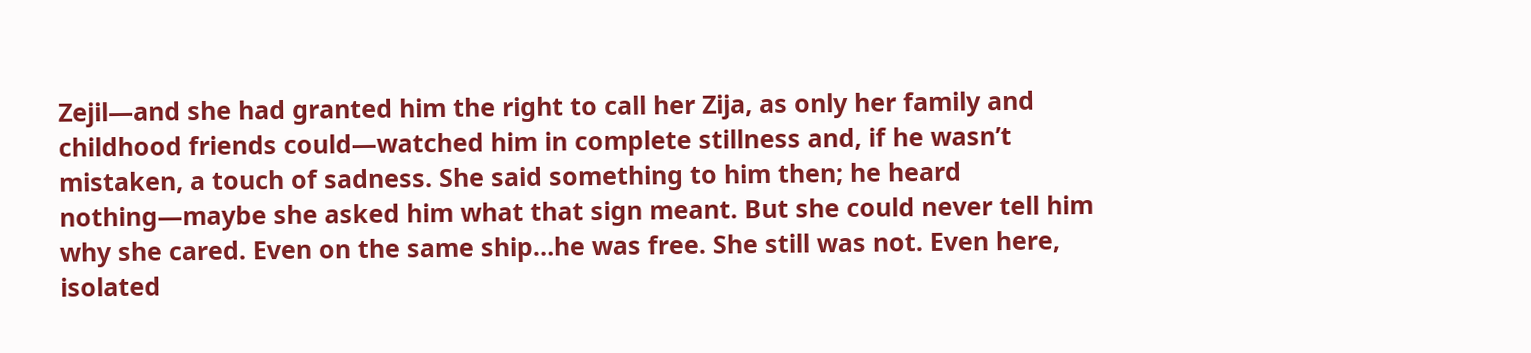Zejil—and she had granted him the right to call her Zija, as only her family and childhood friends could—watched him in complete stillness and, if he wasn’t mistaken, a touch of sadness. She said something to him then; he heard nothing—maybe she asked him what that sign meant. But she could never tell him why she cared. Even on the same ship…he was free. She still was not. Even here, isolated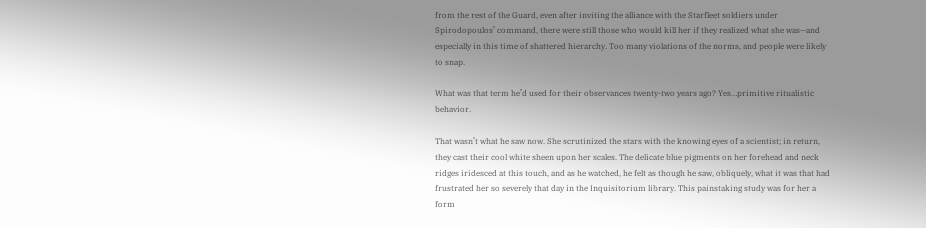from the rest of the Guard, even after inviting the alliance with the Starfleet soldiers under Spirodopoulos’ command, there were still those who would kill her if they realized what she was—and especially in this time of shattered hierarchy. Too many violations of the norms, and people were likely to snap.

What was that term he’d used for their observances twenty-two years ago? Yes…primitive ritualistic behavior.

That wasn’t what he saw now. She scrutinized the stars with the knowing eyes of a scientist; in return, they cast their cool white sheen upon her scales. The delicate blue pigments on her forehead and neck ridges iridesced at this touch, and as he watched, he felt as though he saw, obliquely, what it was that had frustrated her so severely that day in the Inquisitorium library. This painstaking study was for her a form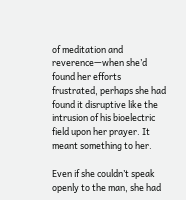of meditation and reverence—when she’d found her efforts frustrated, perhaps she had found it disruptive like the intrusion of his bioelectric field upon her prayer. It meant something to her.

Even if she couldn’t speak openly to the man, she had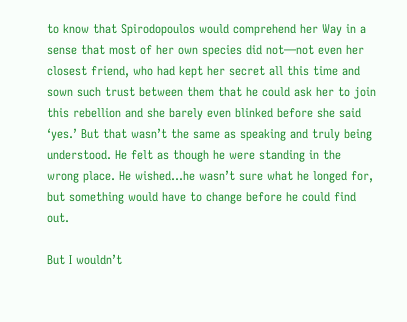to know that Spirodopoulos would comprehend her Way in a sense that most of her own species did not—not even her closest friend, who had kept her secret all this time and sown such trust between them that he could ask her to join this rebellion and she barely even blinked before she said ‘yes.’ But that wasn’t the same as speaking and truly being understood. He felt as though he were standing in the wrong place. He wished…he wasn’t sure what he longed for, but something would have to change before he could find out.

But I wouldn’t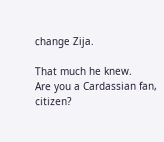change Zija.

That much he knew.
Are you a Cardassian fan, citizen?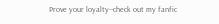Prove your loyalty--check out my fanfic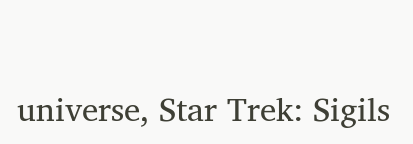universe, Star Trek: Sigils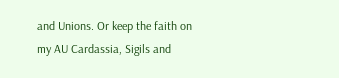and Unions. Or keep the faith on my AU Cardassia, Sigils and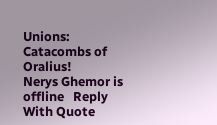Unions: Catacombs of Oralius!
Nerys Ghemor is offline   Reply With Quote